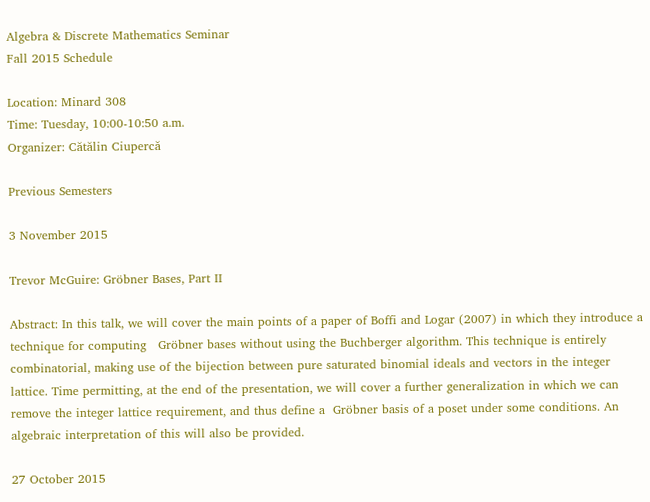Algebra & Discrete Mathematics Seminar
Fall 2015 Schedule

Location: Minard 308
Time: Tuesday, 10:00-10:50 a.m.
Organizer: Cătălin Ciupercă

Previous Semesters

3 November 2015

Trevor McGuire: Gröbner Bases, Part II

Abstract: In this talk, we will cover the main points of a paper of Boffi and Logar (2007) in which they introduce a technique for computing   Gröbner bases without using the Buchberger algorithm. This technique is entirely combinatorial, making use of the bijection between pure saturated binomial ideals and vectors in the integer lattice. Time permitting, at the end of the presentation, we will cover a further generalization in which we can remove the integer lattice requirement, and thus define a  Gröbner basis of a poset under some conditions. An algebraic interpretation of this will also be provided.

27 October 2015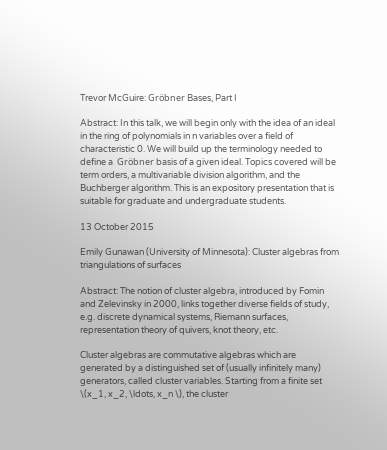Trevor McGuire: Gröbner Bases, Part I

Abstract: In this talk, we will begin only with the idea of an ideal in the ring of polynomials in n variables over a field of characteristic 0. We will build up the terminology needed to define a  Gröbner basis of a given ideal. Topics covered will be term orders, a multivariable division algorithm, and the Buchberger algorithm. This is an expository presentation that is suitable for graduate and undergraduate students.

13 October 2015

Emily Gunawan (University of Minnesota): Cluster algebras from triangulations of surfaces

Abstract: The notion of cluster algebra, introduced by Fomin and Zelevinsky in 2000, links together diverse fields of study, e.g. discrete dynamical systems, Riemann surfaces, representation theory of quivers, knot theory, etc.

Cluster algebras are commutative algebras which are generated by a distinguished set of (usually infinitely many) generators, called cluster variables. Starting from a finite set \(x_1, x_2, \ldots, x_n \), the cluster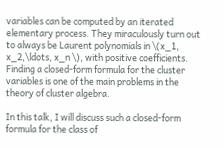variables can be computed by an iterated elementary process. They miraculously turn out to always be Laurent polynomials in \(x_1, x_2,\ldots, x_n \), with positive coefficients. Finding a closed-form formula for the cluster variables is one of the main problems in the theory of cluster algebra.

In this talk, I will discuss such a closed-form formula for the class of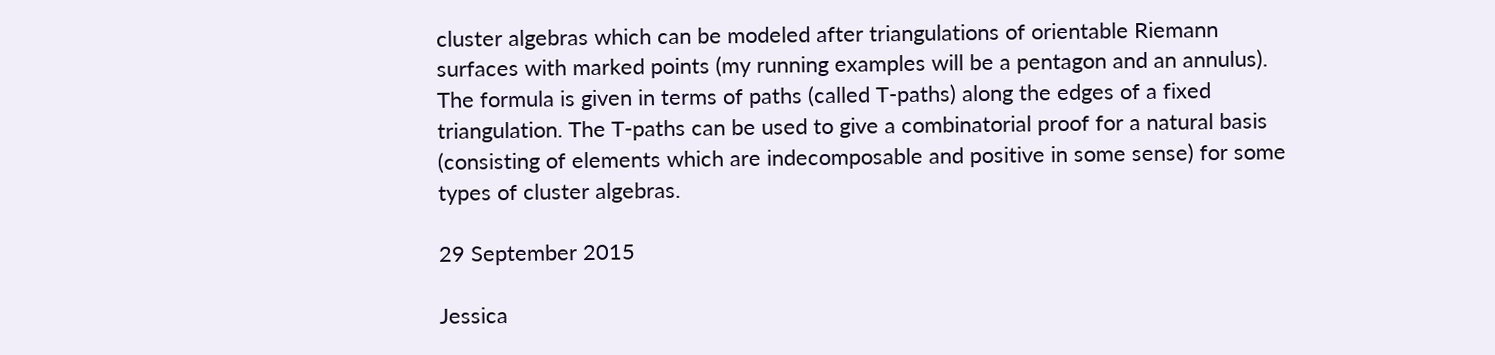cluster algebras which can be modeled after triangulations of orientable Riemann surfaces with marked points (my running examples will be a pentagon and an annulus). The formula is given in terms of paths (called T-paths) along the edges of a fixed triangulation. The T-paths can be used to give a combinatorial proof for a natural basis (consisting of elements which are indecomposable and positive in some sense) for some types of cluster algebras.

29 September 2015

Jessica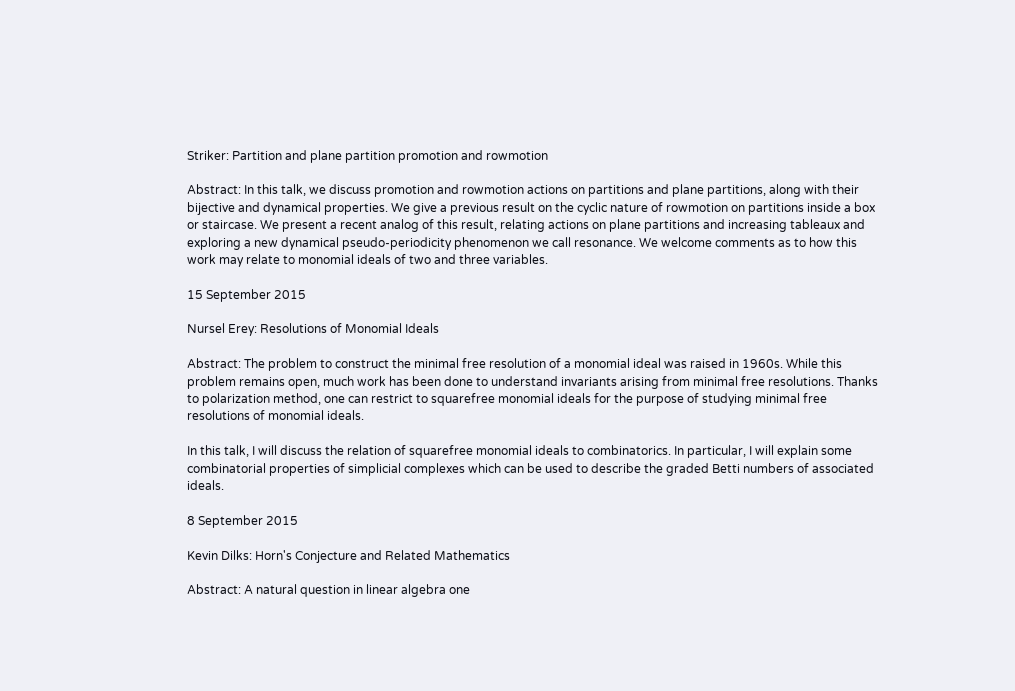Striker: Partition and plane partition promotion and rowmotion

Abstract: In this talk, we discuss promotion and rowmotion actions on partitions and plane partitions, along with their bijective and dynamical properties. We give a previous result on the cyclic nature of rowmotion on partitions inside a box or staircase. We present a recent analog of this result, relating actions on plane partitions and increasing tableaux and exploring a new dynamical pseudo-periodicity phenomenon we call resonance. We welcome comments as to how this work may relate to monomial ideals of two and three variables.

15 September 2015

Nursel Erey: Resolutions of Monomial Ideals

Abstract: The problem to construct the minimal free resolution of a monomial ideal was raised in 1960s. While this problem remains open, much work has been done to understand invariants arising from minimal free resolutions. Thanks to polarization method, one can restrict to squarefree monomial ideals for the purpose of studying minimal free resolutions of monomial ideals.

In this talk, I will discuss the relation of squarefree monomial ideals to combinatorics. In particular, I will explain some combinatorial properties of simplicial complexes which can be used to describe the graded Betti numbers of associated ideals.

8 September 2015

Kevin Dilks: Horn's Conjecture and Related Mathematics

Abstract: A natural question in linear algebra one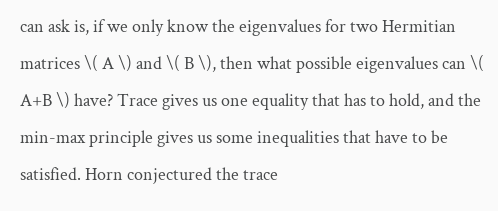can ask is, if we only know the eigenvalues for two Hermitian matrices \( A \) and \( B \), then what possible eigenvalues can \( A+B \) have? Trace gives us one equality that has to hold, and the min-max principle gives us some inequalities that have to be satisfied. Horn conjectured the trace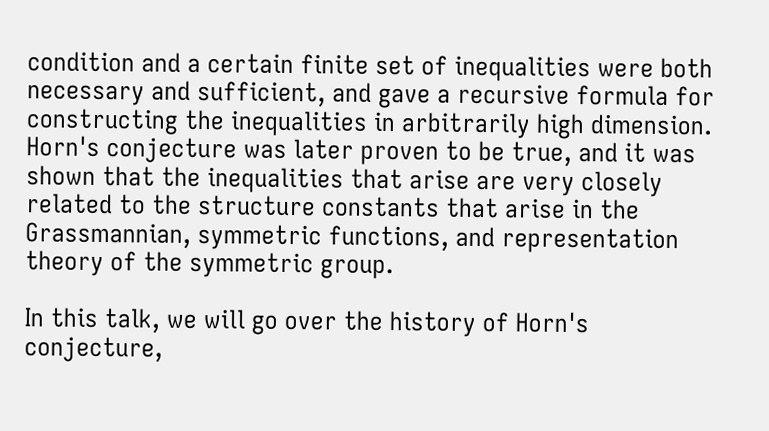condition and a certain finite set of inequalities were both necessary and sufficient, and gave a recursive formula for constructing the inequalities in arbitrarily high dimension. Horn's conjecture was later proven to be true, and it was shown that the inequalities that arise are very closely related to the structure constants that arise in the Grassmannian, symmetric functions, and representation theory of the symmetric group.

In this talk, we will go over the history of Horn's conjecture,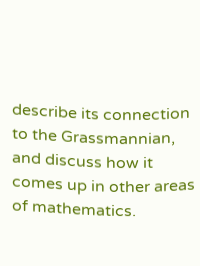describe its connection to the Grassmannian, and discuss how it comes up in other areas of mathematics.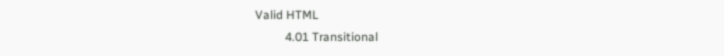Valid HTML
          4.01 Transitional